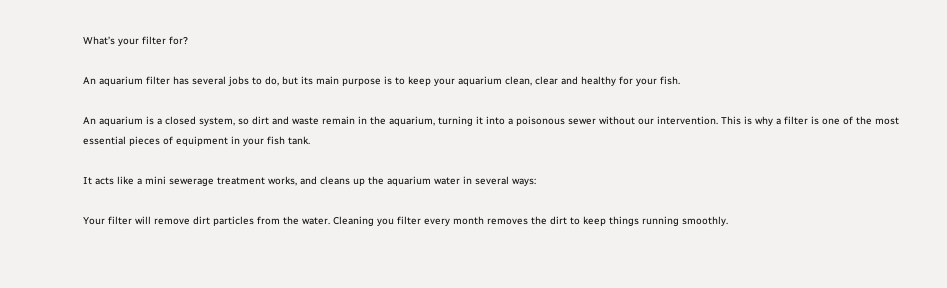What’s your filter for?

An aquarium filter has several jobs to do, but its main purpose is to keep your aquarium clean, clear and healthy for your fish.

An aquarium is a closed system, so dirt and waste remain in the aquarium, turning it into a poisonous sewer without our intervention. This is why a filter is one of the most essential pieces of equipment in your fish tank.

It acts like a mini sewerage treatment works, and cleans up the aquarium water in several ways:

Your filter will remove dirt particles from the water. Cleaning you filter every month removes the dirt to keep things running smoothly.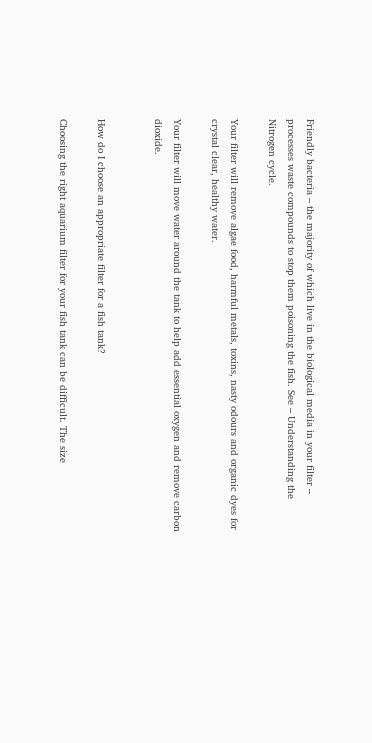Friendly bacteria – the majority of which live in the biological media in your filter – processes waste compounds to stop them poisoning the fish. See – Understanding the Nitrogen cycle.

Your filter will remove algae food, harmful metals, toxins, nasty odours and organic dyes for crystal clear, healthy water.

Your filter will move water around the tank to help add essential oxygen and remove carbon dioxide.


How do I choose an appropriate filter for a fish tank?

Choosing the right aquarium filter for your fish tank can be difficult. The size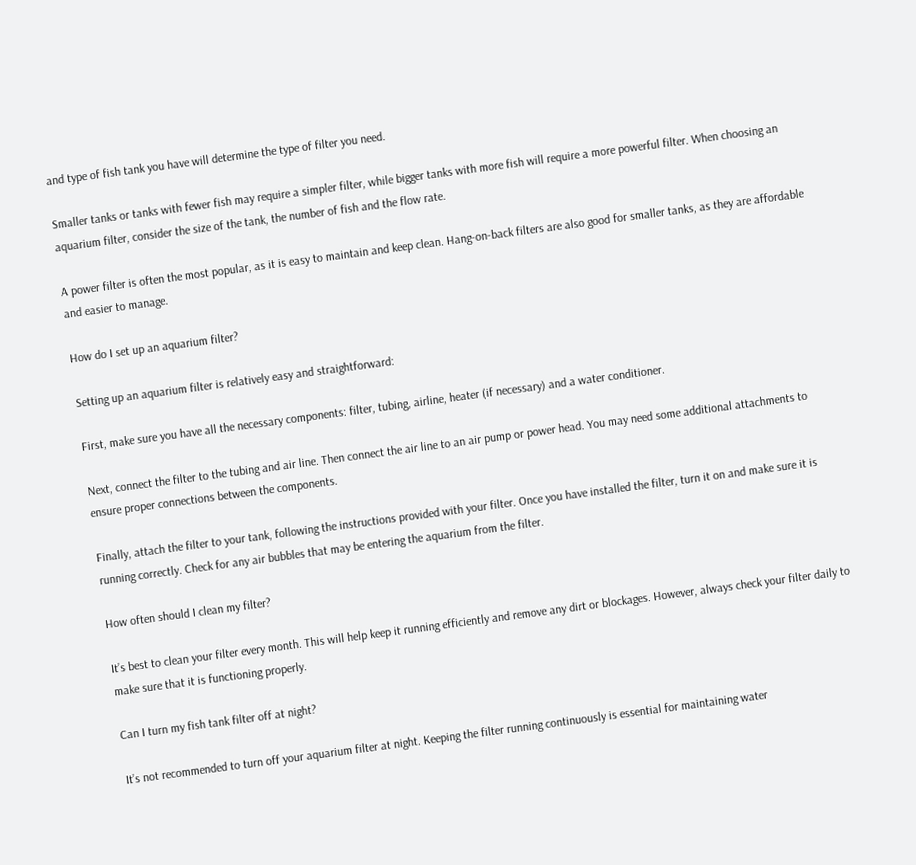and type of fish tank you have will determine the type of filter you need.

Smaller tanks or tanks with fewer fish may require a simpler filter, while bigger tanks with more fish will require a more powerful filter. When choosing an aquarium filter, consider the size of the tank, the number of fish and the flow rate.

A power filter is often the most popular, as it is easy to maintain and keep clean. Hang-on-back filters are also good for smaller tanks, as they are affordable and easier to manage.

How do I set up an aquarium filter?

Setting up an aquarium filter is relatively easy and straightforward:

First, make sure you have all the necessary components: filter, tubing, airline, heater (if necessary) and a water conditioner.

Next, connect the filter to the tubing and air line. Then connect the air line to an air pump or power head. You may need some additional attachments to ensure proper connections between the components.

Finally, attach the filter to your tank, following the instructions provided with your filter. Once you have installed the filter, turn it on and make sure it is running correctly. Check for any air bubbles that may be entering the aquarium from the filter.

How often should I clean my filter?

It’s best to clean your filter every month. This will help keep it running efficiently and remove any dirt or blockages. However, always check your filter daily to make sure that it is functioning properly.

Can I turn my fish tank filter off at night?

It’s not recommended to turn off your aquarium filter at night. Keeping the filter running continuously is essential for maintaining water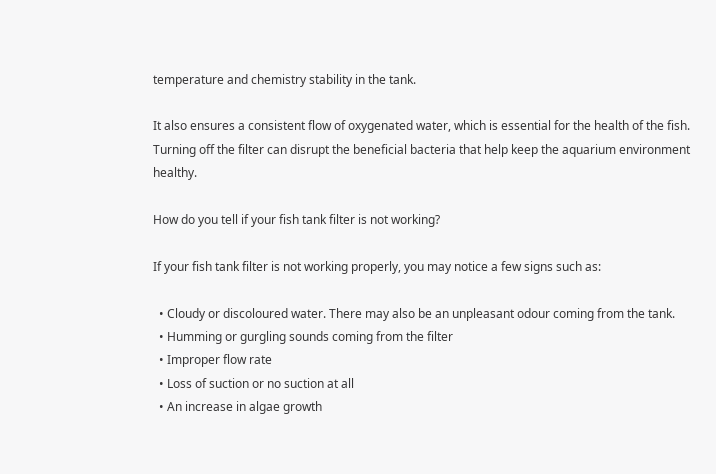temperature and chemistry stability in the tank.

It also ensures a consistent flow of oxygenated water, which is essential for the health of the fish. Turning off the filter can disrupt the beneficial bacteria that help keep the aquarium environment healthy.

How do you tell if your fish tank filter is not working?

If your fish tank filter is not working properly, you may notice a few signs such as:

  • Cloudy or discoloured water. There may also be an unpleasant odour coming from the tank.
  • Humming or gurgling sounds coming from the filter
  • Improper flow rate
  • Loss of suction or no suction at all
  • An increase in algae growth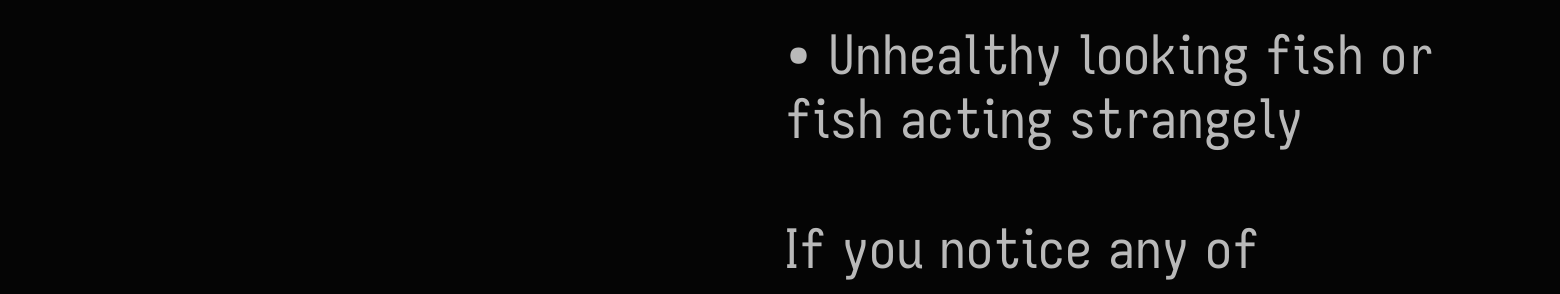• Unhealthy looking fish or fish acting strangely

If you notice any of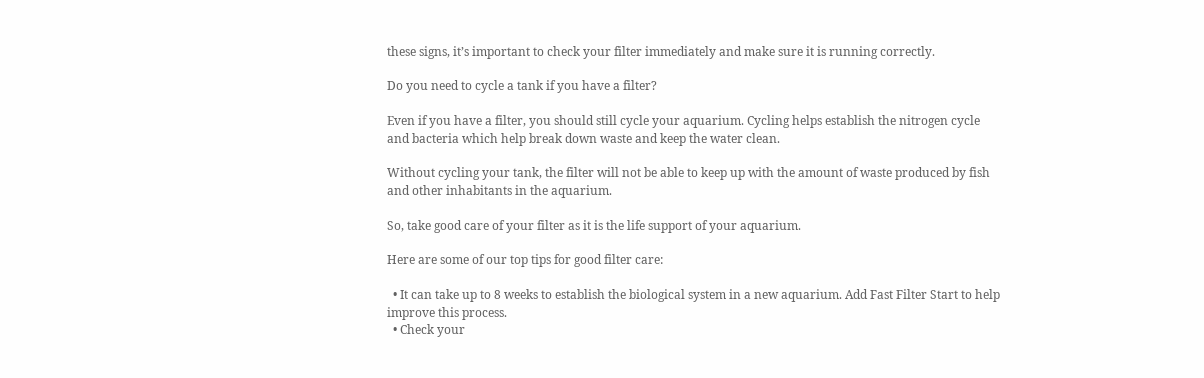these signs, it’s important to check your filter immediately and make sure it is running correctly.

Do you need to cycle a tank if you have a filter?

Even if you have a filter, you should still cycle your aquarium. Cycling helps establish the nitrogen cycle and bacteria which help break down waste and keep the water clean.

Without cycling your tank, the filter will not be able to keep up with the amount of waste produced by fish and other inhabitants in the aquarium.

So, take good care of your filter as it is the life support of your aquarium.

Here are some of our top tips for good filter care:

  • It can take up to 8 weeks to establish the biological system in a new aquarium. Add Fast Filter Start to help improve this process.
  • Check your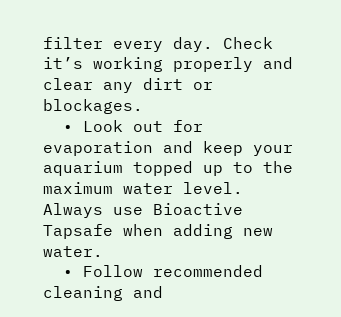filter every day. Check it’s working properly and clear any dirt or blockages.
  • Look out for evaporation and keep your aquarium topped up to the maximum water level. Always use Bioactive Tapsafe when adding new water.
  • Follow recommended cleaning and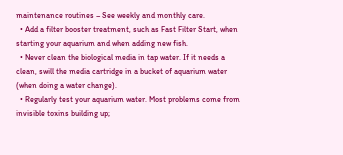maintenance routines – See weekly and monthly care.
  • Add a filter booster treatment, such as Fast Filter Start, when starting your aquarium and when adding new fish.
  • Never clean the biological media in tap water. If it needs a clean, swill the media cartridge in a bucket of aquarium water (when doing a water change).
  • Regularly test your aquarium water. Most problems come from invisible toxins building up;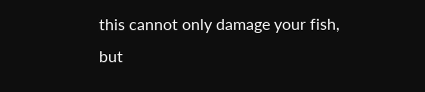this cannot only damage your fish, but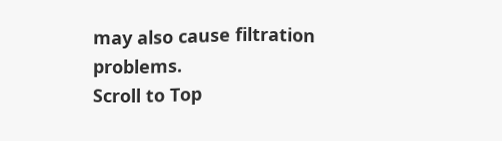may also cause filtration problems.
Scroll to Top